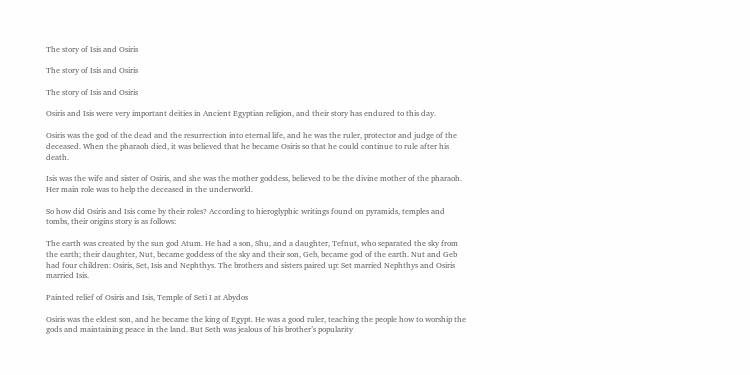The story of Isis and Osiris

The story of Isis and Osiris

The story of Isis and Osiris

Osiris and Isis were very important deities in Ancient Egyptian religion, and their story has endured to this day.

Osiris was the god of the dead and the resurrection into eternal life, and he was the ruler, protector and judge of the deceased. When the pharaoh died, it was believed that he became Osiris so that he could continue to rule after his death.

Isis was the wife and sister of Osiris, and she was the mother goddess, believed to be the divine mother of the pharaoh. Her main role was to help the deceased in the underworld.

So how did Osiris and Isis come by their roles? According to hieroglyphic writings found on pyramids, temples and tombs, their origins story is as follows:

The earth was created by the sun god Atum. He had a son, Shu, and a daughter, Tefnut, who separated the sky from the earth; their daughter, Nut, became goddess of the sky and their son, Geb, became god of the earth. Nut and Geb had four children: Osiris, Set, Isis and Nephthys. The brothers and sisters paired up: Set married Nephthys and Osiris married Isis.

Painted relief of Osiris and Isis, Temple of Seti I at Abydos

Osiris was the eldest son, and he became the king of Egypt. He was a good ruler, teaching the people how to worship the gods and maintaining peace in the land. But Seth was jealous of his brother’s popularity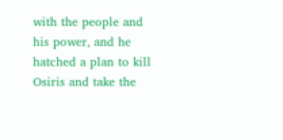with the people and his power, and he hatched a plan to kill Osiris and take the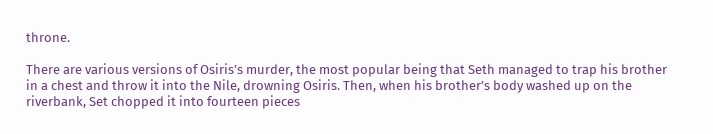throne.

There are various versions of Osiris’s murder, the most popular being that Seth managed to trap his brother in a chest and throw it into the Nile, drowning Osiris. Then, when his brother’s body washed up on the riverbank, Set chopped it into fourteen pieces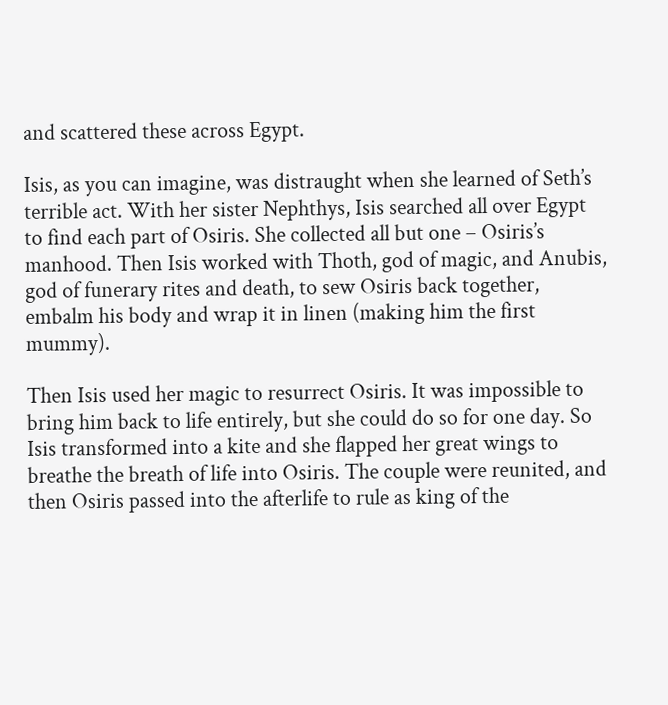and scattered these across Egypt.

Isis, as you can imagine, was distraught when she learned of Seth’s terrible act. With her sister Nephthys, Isis searched all over Egypt to find each part of Osiris. She collected all but one – Osiris’s manhood. Then Isis worked with Thoth, god of magic, and Anubis, god of funerary rites and death, to sew Osiris back together, embalm his body and wrap it in linen (making him the first mummy).

Then Isis used her magic to resurrect Osiris. It was impossible to bring him back to life entirely, but she could do so for one day. So Isis transformed into a kite and she flapped her great wings to breathe the breath of life into Osiris. The couple were reunited, and then Osiris passed into the afterlife to rule as king of the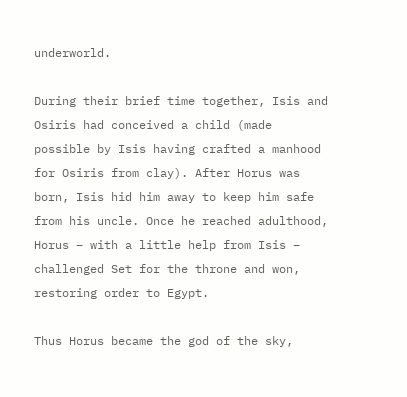underworld.

During their brief time together, Isis and Osiris had conceived a child (made possible by Isis having crafted a manhood for Osiris from clay). After Horus was born, Isis hid him away to keep him safe from his uncle. Once he reached adulthood, Horus – with a little help from Isis – challenged Set for the throne and won, restoring order to Egypt.

Thus Horus became the god of the sky,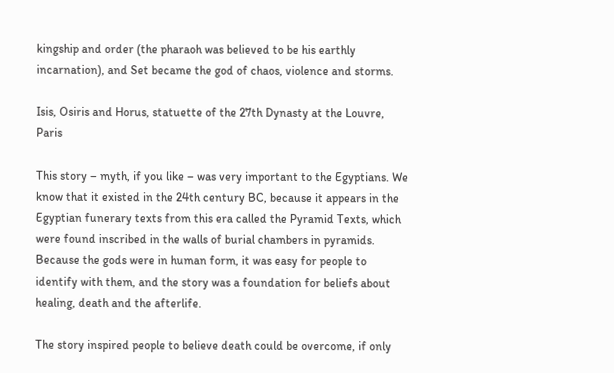kingship and order (the pharaoh was believed to be his earthly incarnation), and Set became the god of chaos, violence and storms.

Isis, Osiris and Horus, statuette of the 27th Dynasty at the Louvre, Paris

This story – myth, if you like – was very important to the Egyptians. We know that it existed in the 24th century BC, because it appears in the Egyptian funerary texts from this era called the Pyramid Texts, which were found inscribed in the walls of burial chambers in pyramids. Because the gods were in human form, it was easy for people to identify with them, and the story was a foundation for beliefs about healing, death and the afterlife.

The story inspired people to believe death could be overcome, if only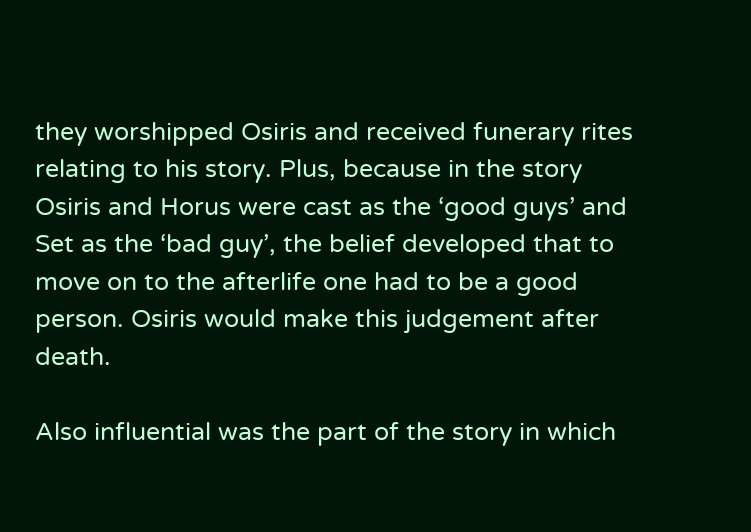they worshipped Osiris and received funerary rites relating to his story. Plus, because in the story Osiris and Horus were cast as the ‘good guys’ and Set as the ‘bad guy’, the belief developed that to move on to the afterlife one had to be a good person. Osiris would make this judgement after death.

Also influential was the part of the story in which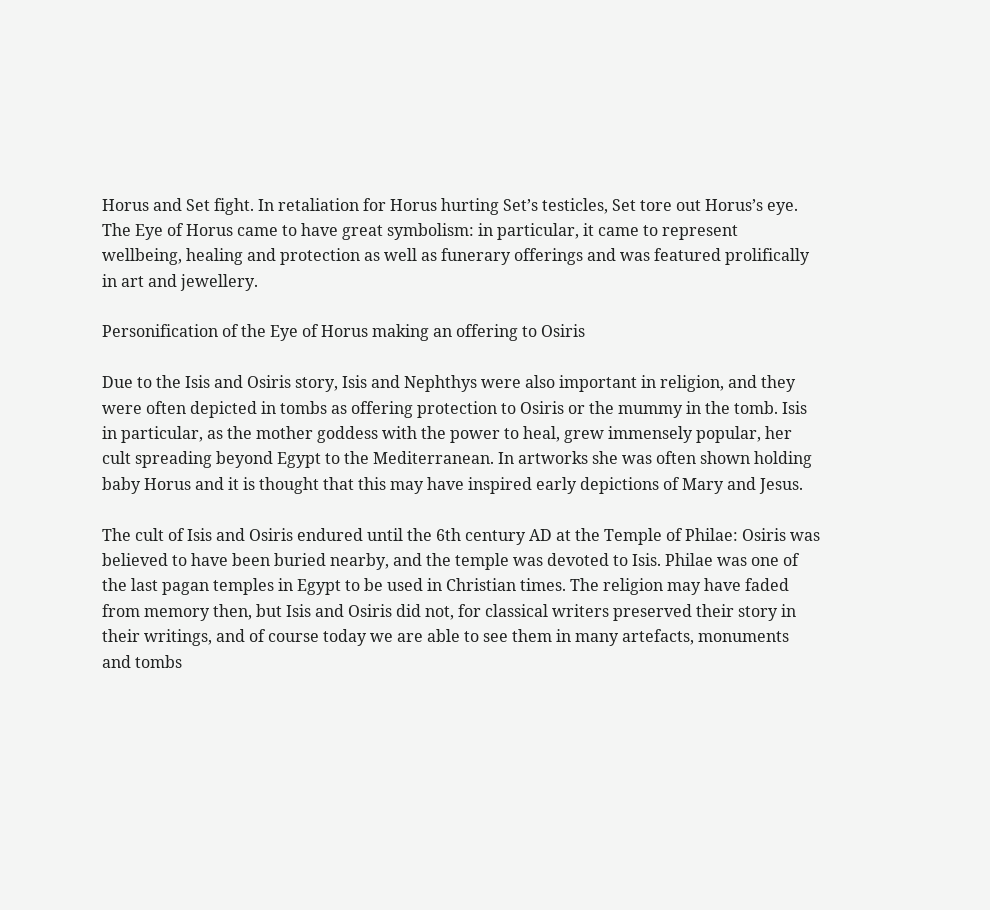Horus and Set fight. In retaliation for Horus hurting Set’s testicles, Set tore out Horus’s eye. The Eye of Horus came to have great symbolism: in particular, it came to represent wellbeing, healing and protection as well as funerary offerings and was featured prolifically in art and jewellery.

Personification of the Eye of Horus making an offering to Osiris

Due to the Isis and Osiris story, Isis and Nephthys were also important in religion, and they were often depicted in tombs as offering protection to Osiris or the mummy in the tomb. Isis in particular, as the mother goddess with the power to heal, grew immensely popular, her cult spreading beyond Egypt to the Mediterranean. In artworks she was often shown holding baby Horus and it is thought that this may have inspired early depictions of Mary and Jesus.

The cult of Isis and Osiris endured until the 6th century AD at the Temple of Philae: Osiris was believed to have been buried nearby, and the temple was devoted to Isis. Philae was one of the last pagan temples in Egypt to be used in Christian times. The religion may have faded from memory then, but Isis and Osiris did not, for classical writers preserved their story in their writings, and of course today we are able to see them in many artefacts, monuments and tombs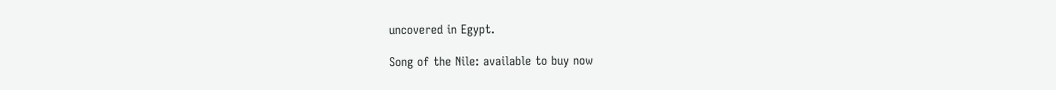uncovered in Egypt.

Song of the Nile: available to buy now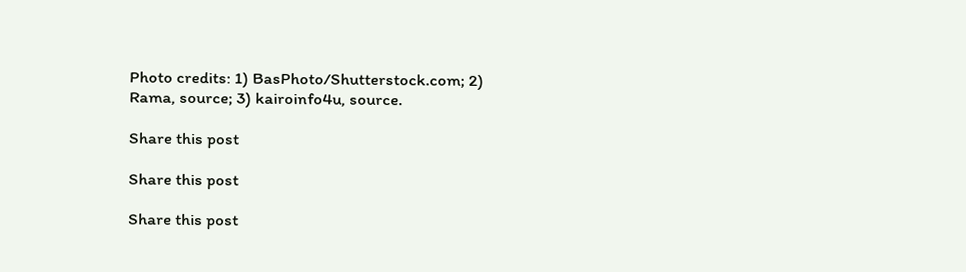Photo credits: 1) BasPhoto/Shutterstock.com; 2) Rama, source; 3) kairoinfo4u, source.

Share this post

Share this post

Share this post